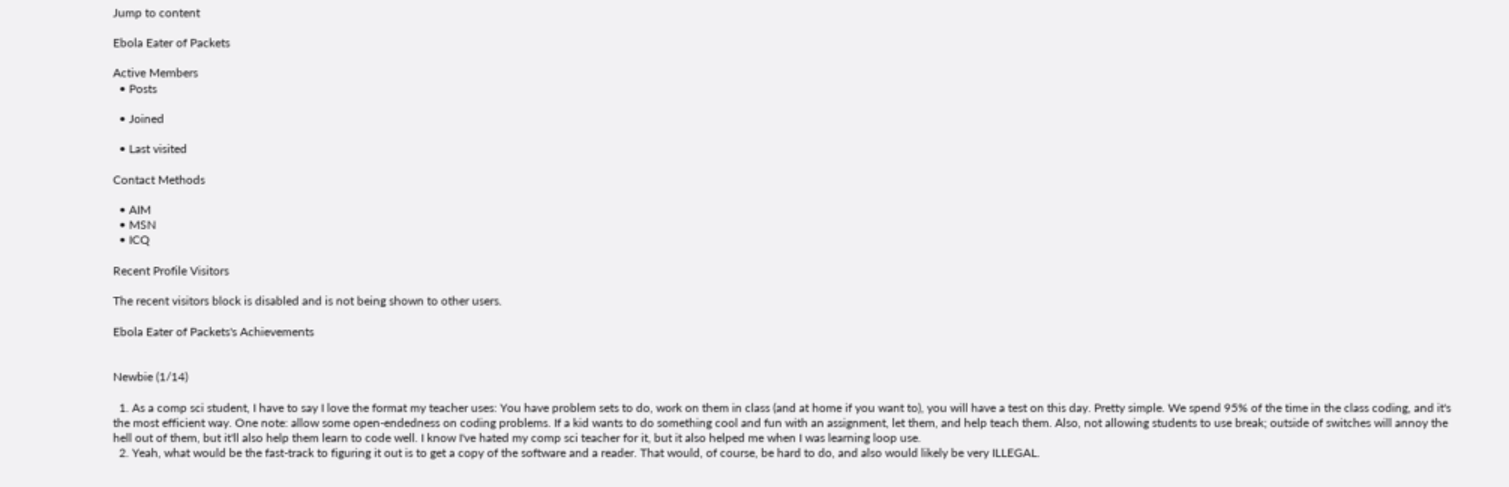Jump to content

Ebola Eater of Packets

Active Members
  • Posts

  • Joined

  • Last visited

Contact Methods

  • AIM
  • MSN
  • ICQ

Recent Profile Visitors

The recent visitors block is disabled and is not being shown to other users.

Ebola Eater of Packets's Achievements


Newbie (1/14)

  1. As a comp sci student, I have to say I love the format my teacher uses: You have problem sets to do, work on them in class (and at home if you want to), you will have a test on this day. Pretty simple. We spend 95% of the time in the class coding, and it's the most efficient way. One note: allow some open-endedness on coding problems. If a kid wants to do something cool and fun with an assignment, let them, and help teach them. Also, not allowing students to use break; outside of switches will annoy the hell out of them, but it'll also help them learn to code well. I know I've hated my comp sci teacher for it, but it also helped me when I was learning loop use.
  2. Yeah, what would be the fast-track to figuring it out is to get a copy of the software and a reader. That would, of course, be hard to do, and also would likely be very ILLEGAL.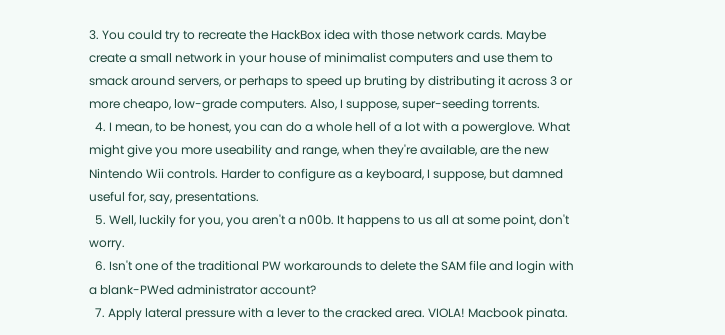3. You could try to recreate the HackBox idea with those network cards. Maybe create a small network in your house of minimalist computers and use them to smack around servers, or perhaps to speed up bruting by distributing it across 3 or more cheapo, low-grade computers. Also, I suppose, super-seeding torrents.
  4. I mean, to be honest, you can do a whole hell of a lot with a powerglove. What might give you more useability and range, when they're available, are the new Nintendo Wii controls. Harder to configure as a keyboard, I suppose, but damned useful for, say, presentations.
  5. Well, luckily for you, you aren't a n00b. It happens to us all at some point, don't worry.
  6. Isn't one of the traditional PW workarounds to delete the SAM file and login with a blank-PWed administrator account?
  7. Apply lateral pressure with a lever to the cracked area. VIOLA! Macbook pinata.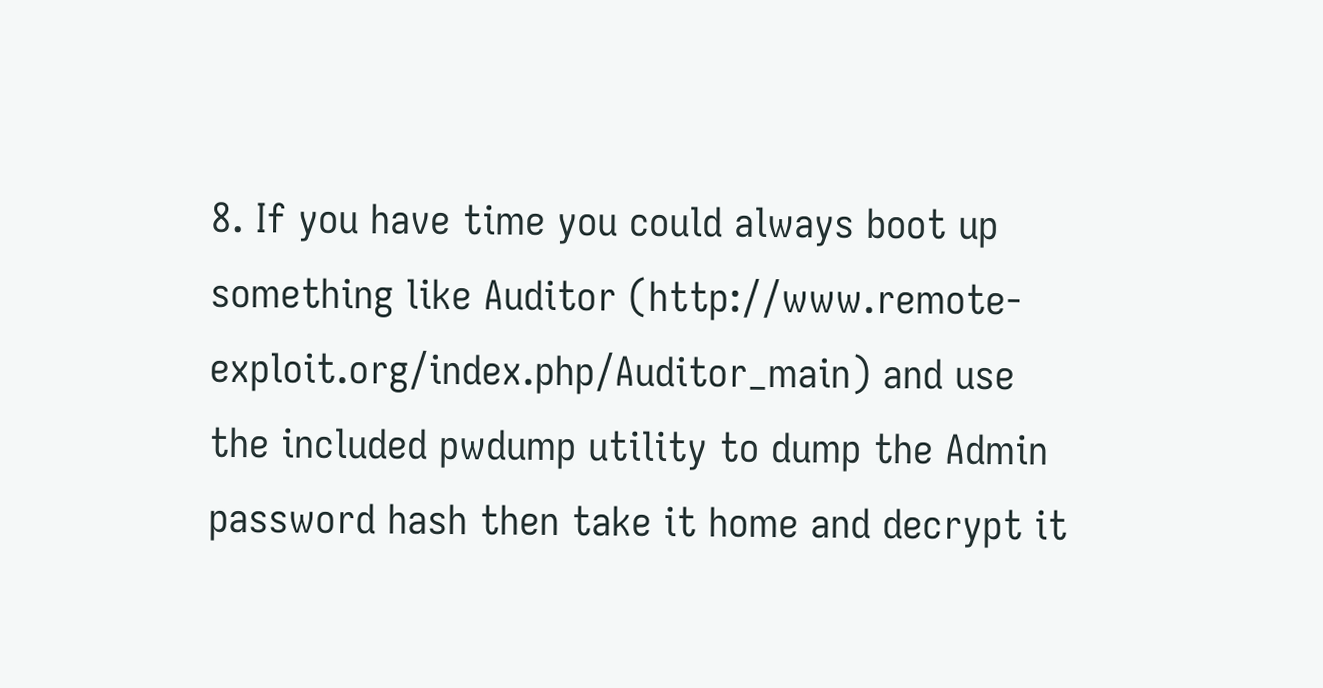8. If you have time you could always boot up something like Auditor (http://www.remote-exploit.org/index.php/Auditor_main) and use the included pwdump utility to dump the Admin password hash then take it home and decrypt it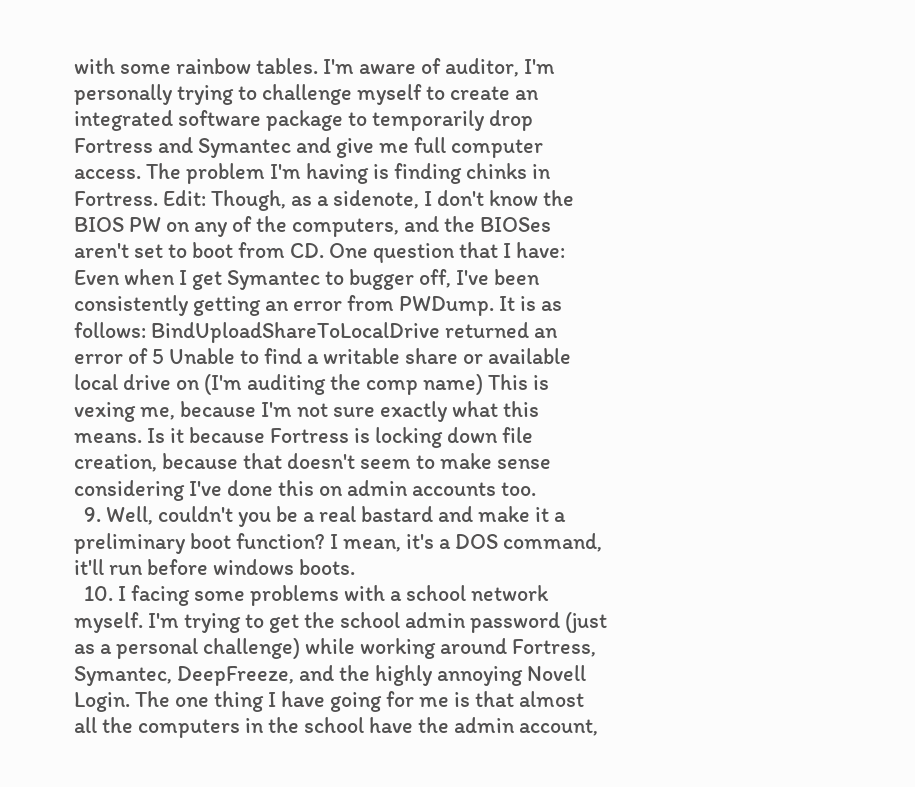with some rainbow tables. I'm aware of auditor, I'm personally trying to challenge myself to create an integrated software package to temporarily drop Fortress and Symantec and give me full computer access. The problem I'm having is finding chinks in Fortress. Edit: Though, as a sidenote, I don't know the BIOS PW on any of the computers, and the BIOSes aren't set to boot from CD. One question that I have: Even when I get Symantec to bugger off, I've been consistently getting an error from PWDump. It is as follows: BindUploadShareToLocalDrive returned an error of 5 Unable to find a writable share or available local drive on (I'm auditing the comp name) This is vexing me, because I'm not sure exactly what this means. Is it because Fortress is locking down file creation, because that doesn't seem to make sense considering I've done this on admin accounts too.
  9. Well, couldn't you be a real bastard and make it a preliminary boot function? I mean, it's a DOS command, it'll run before windows boots.
  10. I facing some problems with a school network myself. I'm trying to get the school admin password (just as a personal challenge) while working around Fortress, Symantec, DeepFreeze, and the highly annoying Novell Login. The one thing I have going for me is that almost all the computers in the school have the admin account,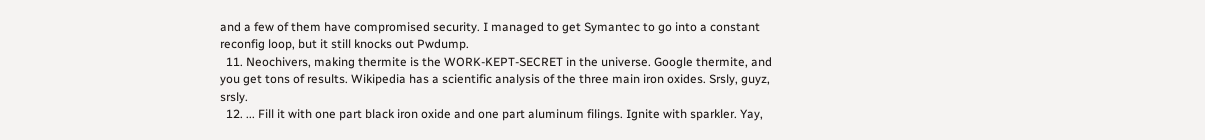and a few of them have compromised security. I managed to get Symantec to go into a constant reconfig loop, but it still knocks out Pwdump.
  11. Neochivers, making thermite is the WORK-KEPT-SECRET in the universe. Google thermite, and you get tons of results. Wikipedia has a scientific analysis of the three main iron oxides. Srsly, guyz, srsly.
  12. ... Fill it with one part black iron oxide and one part aluminum filings. Ignite with sparkler. Yay,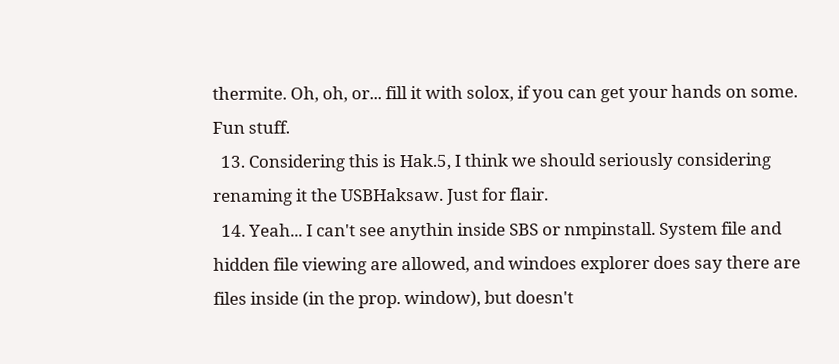thermite. Oh, oh, or... fill it with solox, if you can get your hands on some. Fun stuff.
  13. Considering this is Hak.5, I think we should seriously considering renaming it the USBHaksaw. Just for flair.
  14. Yeah... I can't see anythin inside SBS or nmpinstall. System file and hidden file viewing are allowed, and windoes explorer does say there are files inside (in the prop. window), but doesn't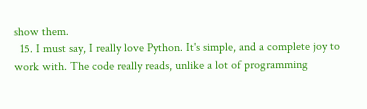show them.
  15. I must say, I really love Python. It's simple, and a complete joy to work with. The code really reads, unlike a lot of programming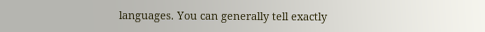languages. You can generally tell exactly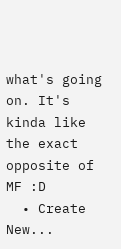what's going on. It's kinda like the exact opposite of MF :D
  • Create New...